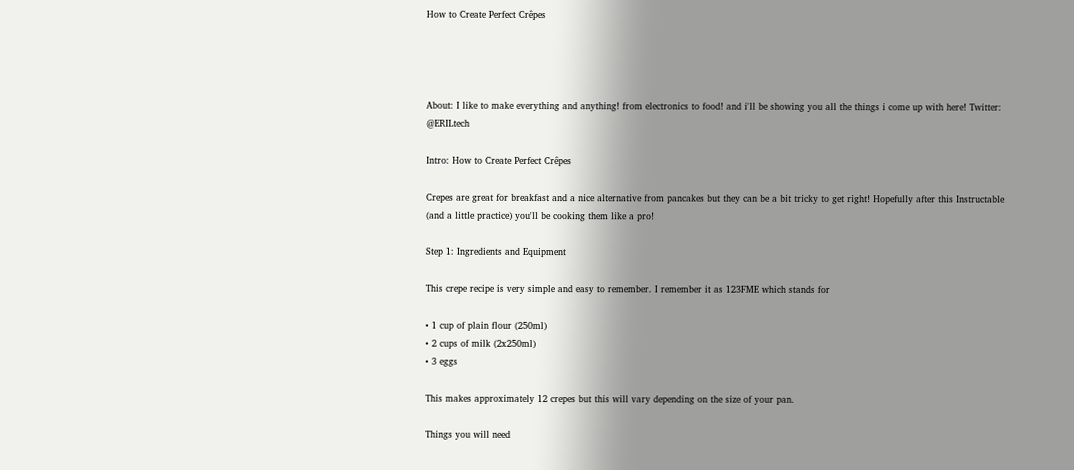How to Create Perfect Crêpes




About: I like to make everything and anything! from electronics to food! and i'll be showing you all the things i come up with here! Twitter: @ERILtech

Intro: How to Create Perfect Crêpes

Crepes are great for breakfast and a nice alternative from pancakes but they can be a bit tricky to get right! Hopefully after this Instructable (and a little practice) you'll be cooking them like a pro!

Step 1: Ingredients and Equipment

This crepe recipe is very simple and easy to remember. I remember it as 123FME which stands for

• 1 cup of plain flour (250ml)
• 2 cups of milk (2x250ml)
• 3 eggs

This makes approximately 12 crepes but this will vary depending on the size of your pan.

Things you will need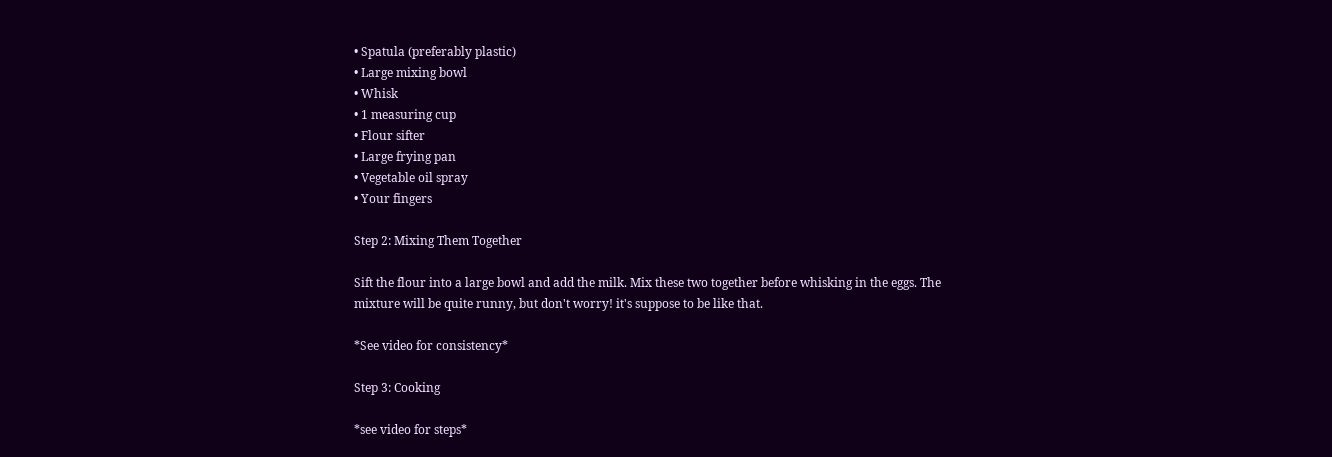• Spatula (preferably plastic)
• Large mixing bowl
• Whisk
• 1 measuring cup
• Flour sifter
• Large frying pan
• Vegetable oil spray
• Your fingers

Step 2: Mixing Them Together

Sift the flour into a large bowl and add the milk. Mix these two together before whisking in the eggs. The mixture will be quite runny, but don't worry! it's suppose to be like that.

*See video for consistency*

Step 3: Cooking

*see video for steps*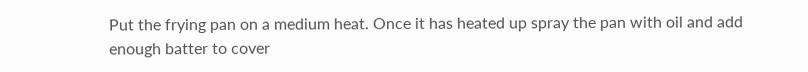Put the frying pan on a medium heat. Once it has heated up spray the pan with oil and add enough batter to cover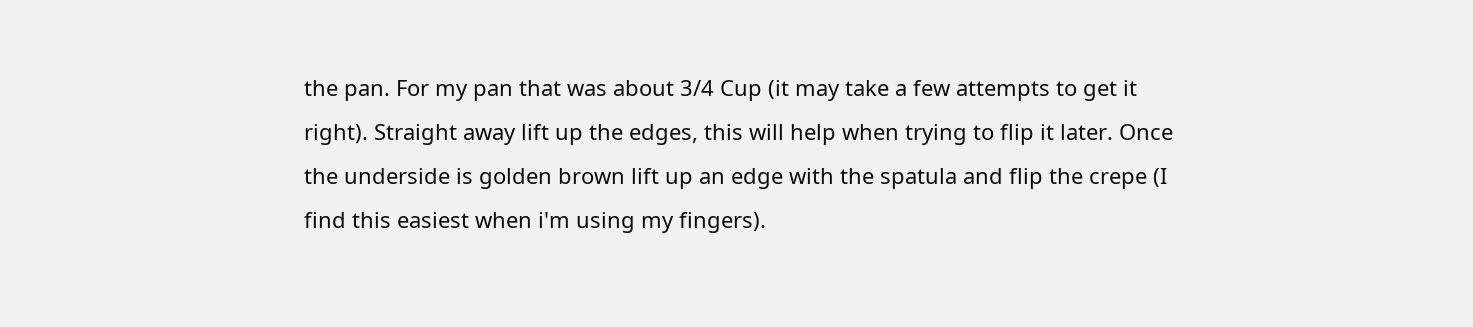the pan. For my pan that was about 3/4 Cup (it may take a few attempts to get it right). Straight away lift up the edges, this will help when trying to flip it later. Once the underside is golden brown lift up an edge with the spatula and flip the crepe (I find this easiest when i'm using my fingers).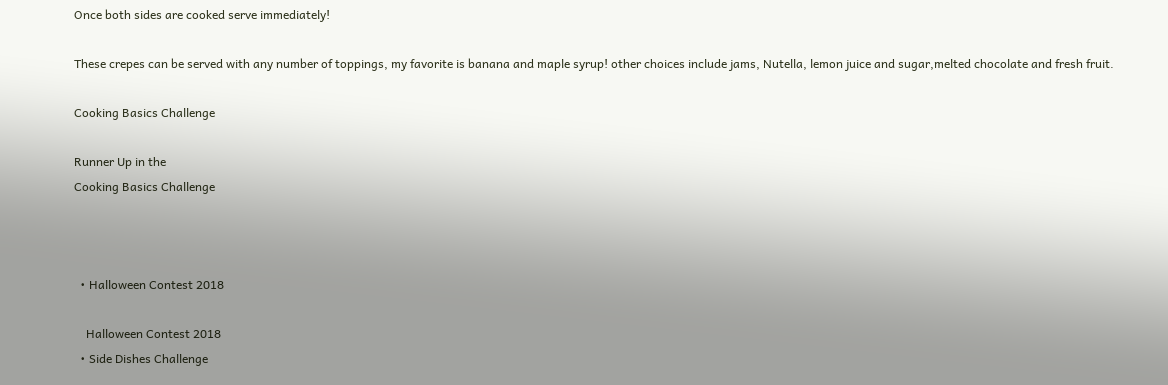Once both sides are cooked serve immediately!

These crepes can be served with any number of toppings, my favorite is banana and maple syrup! other choices include jams, Nutella, lemon juice and sugar,melted chocolate and fresh fruit.

Cooking Basics Challenge

Runner Up in the
Cooking Basics Challenge



  • Halloween Contest 2018

    Halloween Contest 2018
  • Side Dishes Challenge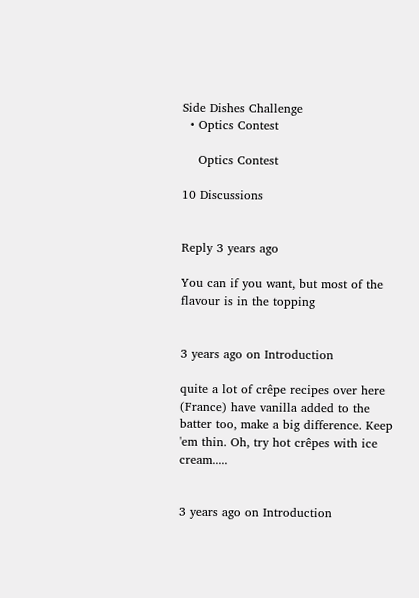Side Dishes Challenge
  • Optics Contest

    Optics Contest

10 Discussions


Reply 3 years ago

You can if you want, but most of the flavour is in the topping


3 years ago on Introduction

quite a lot of crêpe recipes over here (France) have vanilla added to the batter too, make a big difference. Keep 'em thin. Oh, try hot crêpes with ice cream.....


3 years ago on Introduction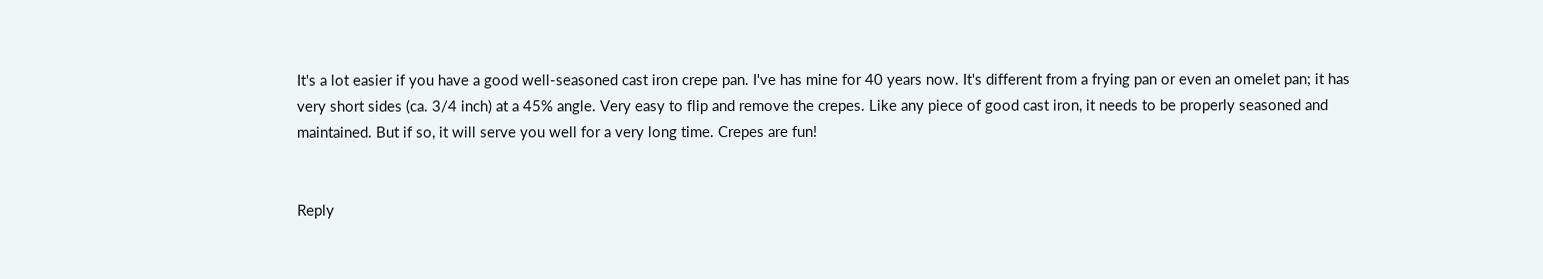It's a lot easier if you have a good well-seasoned cast iron crepe pan. I've has mine for 40 years now. It's different from a frying pan or even an omelet pan; it has very short sides (ca. 3/4 inch) at a 45% angle. Very easy to flip and remove the crepes. Like any piece of good cast iron, it needs to be properly seasoned and maintained. But if so, it will serve you well for a very long time. Crepes are fun!


Reply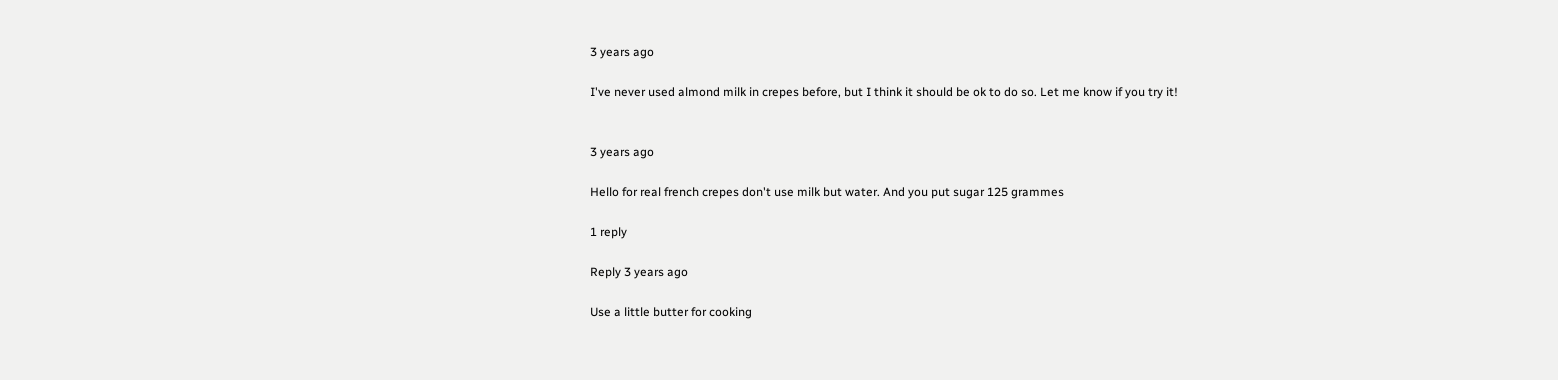3 years ago

I've never used almond milk in crepes before, but I think it should be ok to do so. Let me know if you try it!


3 years ago

Hello for real french crepes don't use milk but water. And you put sugar 125 grammes

1 reply

Reply 3 years ago

Use a little butter for cooking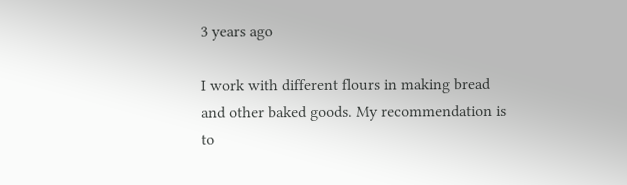3 years ago

I work with different flours in making bread and other baked goods. My recommendation is to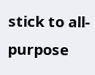stick to all-purpose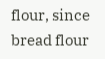flour, since bread flour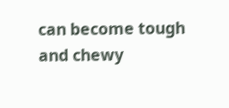can become tough and chewy